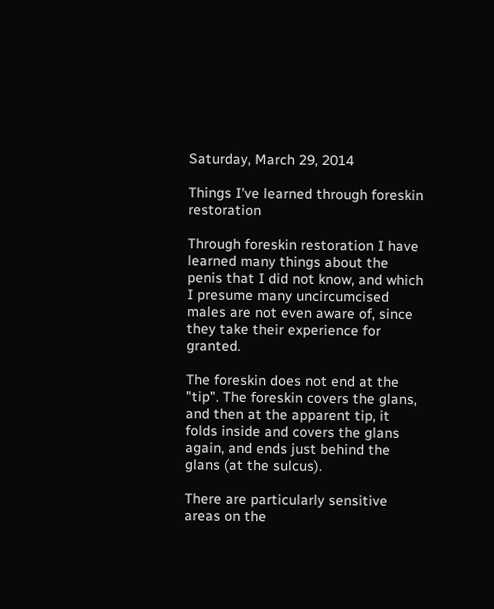Saturday, March 29, 2014

Things I've learned through foreskin restoration

Through foreskin restoration I have learned many things about the penis that I did not know, and which I presume many uncircumcised males are not even aware of, since they take their experience for granted.

The foreskin does not end at the "tip". The foreskin covers the glans, and then at the apparent tip, it folds inside and covers the glans again, and ends just behind the glans (at the sulcus).

There are particularly sensitive areas on the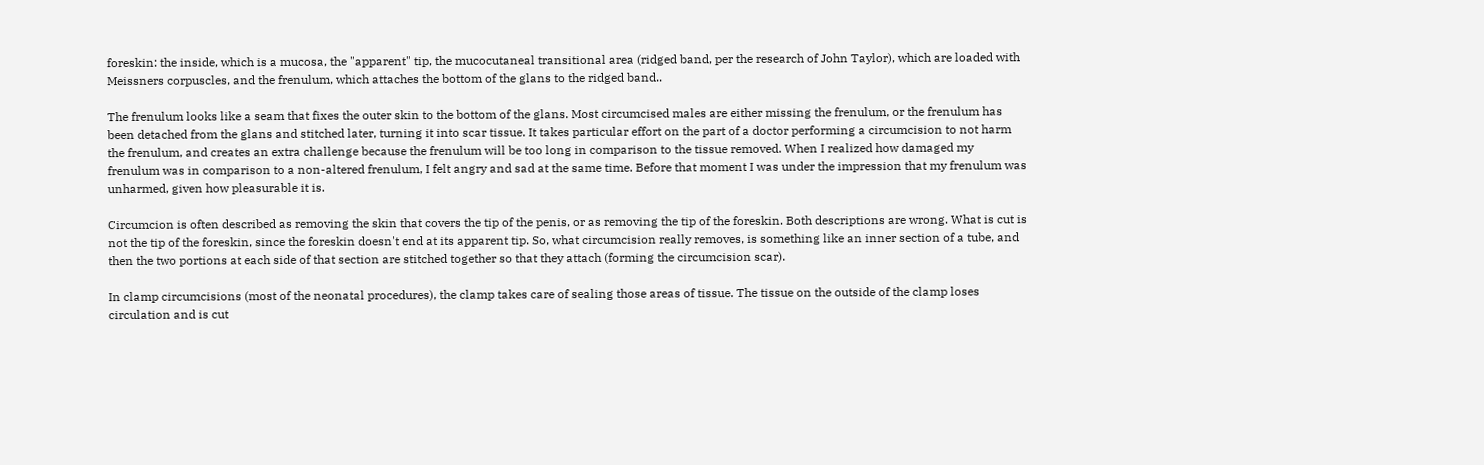foreskin: the inside, which is a mucosa, the "apparent" tip, the mucocutaneal transitional area (ridged band, per the research of John Taylor), which are loaded with Meissners corpuscles, and the frenulum, which attaches the bottom of the glans to the ridged band..

The frenulum looks like a seam that fixes the outer skin to the bottom of the glans. Most circumcised males are either missing the frenulum, or the frenulum has been detached from the glans and stitched later, turning it into scar tissue. It takes particular effort on the part of a doctor performing a circumcision to not harm the frenulum, and creates an extra challenge because the frenulum will be too long in comparison to the tissue removed. When I realized how damaged my frenulum was in comparison to a non-altered frenulum, I felt angry and sad at the same time. Before that moment I was under the impression that my frenulum was unharmed, given how pleasurable it is.

Circumcion is often described as removing the skin that covers the tip of the penis, or as removing the tip of the foreskin. Both descriptions are wrong. What is cut is not the tip of the foreskin, since the foreskin doesn't end at its apparent tip. So, what circumcision really removes, is something like an inner section of a tube, and then the two portions at each side of that section are stitched together so that they attach (forming the circumcision scar).

In clamp circumcisions (most of the neonatal procedures), the clamp takes care of sealing those areas of tissue. The tissue on the outside of the clamp loses circulation and is cut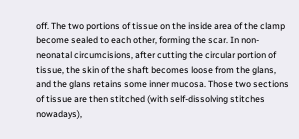off. The two portions of tissue on the inside area of the clamp become sealed to each other, forming the scar. In non-neonatal circumcisions, after cutting the circular portion of tissue, the skin of the shaft becomes loose from the glans, and the glans retains some inner mucosa. Those two sections of tissue are then stitched (with self-dissolving stitches nowadays),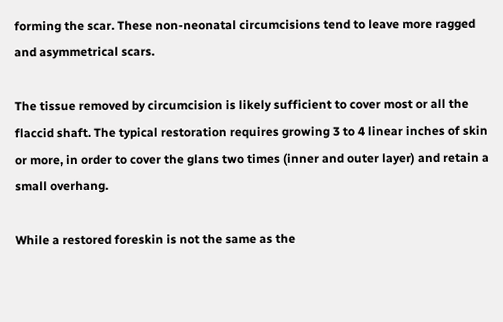forming the scar. These non-neonatal circumcisions tend to leave more ragged and asymmetrical scars.

The tissue removed by circumcision is likely sufficient to cover most or all the flaccid shaft. The typical restoration requires growing 3 to 4 linear inches of skin or more, in order to cover the glans two times (inner and outer layer) and retain a small overhang.

While a restored foreskin is not the same as the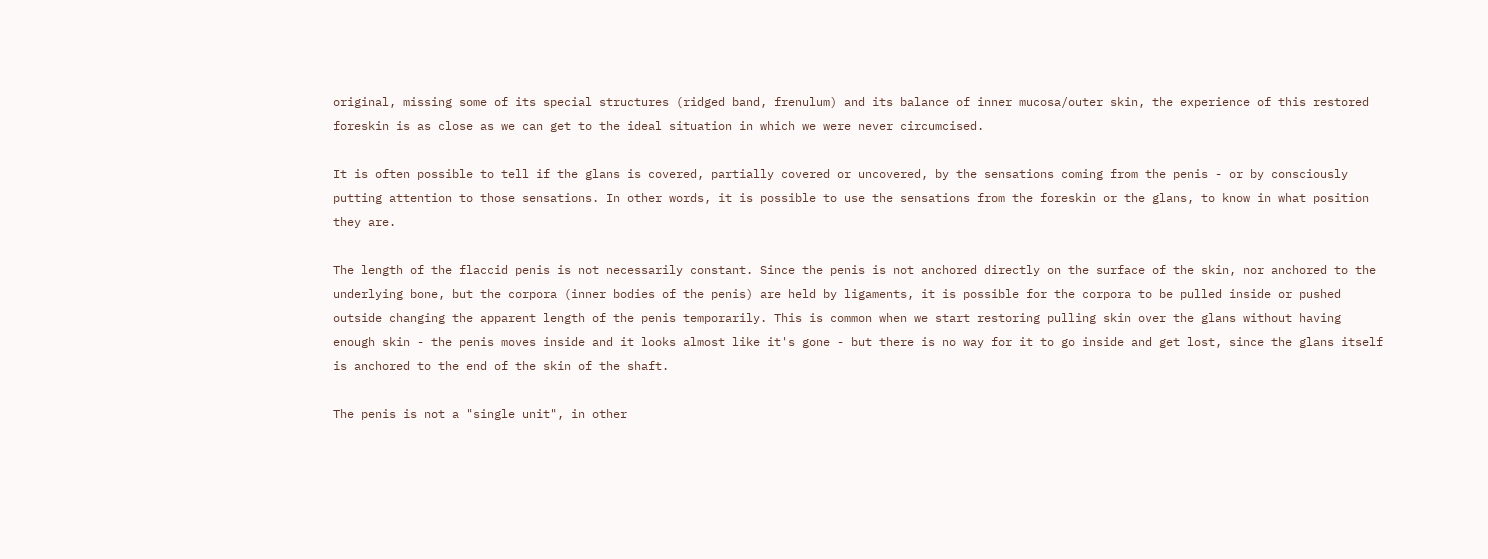original, missing some of its special structures (ridged band, frenulum) and its balance of inner mucosa/outer skin, the experience of this restored foreskin is as close as we can get to the ideal situation in which we were never circumcised.

It is often possible to tell if the glans is covered, partially covered or uncovered, by the sensations coming from the penis - or by consciously putting attention to those sensations. In other words, it is possible to use the sensations from the foreskin or the glans, to know in what position they are.

The length of the flaccid penis is not necessarily constant. Since the penis is not anchored directly on the surface of the skin, nor anchored to the underlying bone, but the corpora (inner bodies of the penis) are held by ligaments, it is possible for the corpora to be pulled inside or pushed outside changing the apparent length of the penis temporarily. This is common when we start restoring pulling skin over the glans without having enough skin - the penis moves inside and it looks almost like it's gone - but there is no way for it to go inside and get lost, since the glans itself is anchored to the end of the skin of the shaft.

The penis is not a "single unit", in other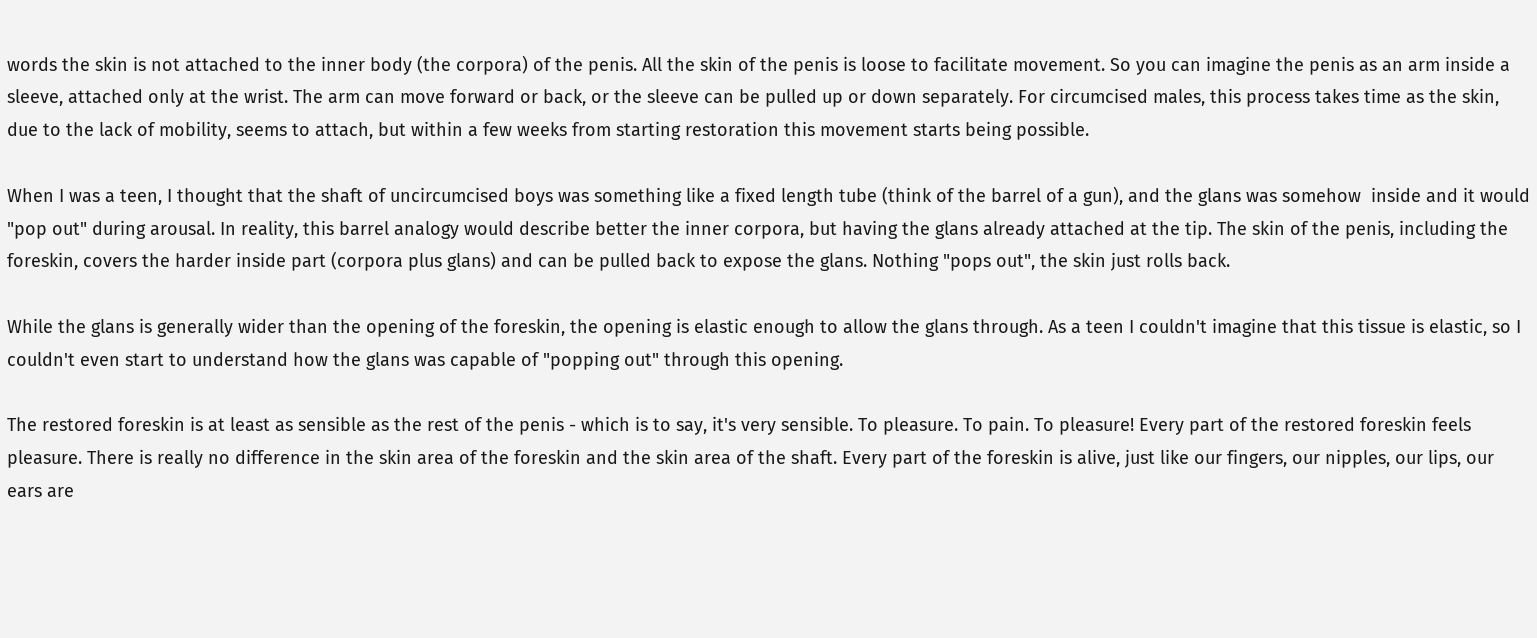words the skin is not attached to the inner body (the corpora) of the penis. All the skin of the penis is loose to facilitate movement. So you can imagine the penis as an arm inside a sleeve, attached only at the wrist. The arm can move forward or back, or the sleeve can be pulled up or down separately. For circumcised males, this process takes time as the skin, due to the lack of mobility, seems to attach, but within a few weeks from starting restoration this movement starts being possible.

When I was a teen, I thought that the shaft of uncircumcised boys was something like a fixed length tube (think of the barrel of a gun), and the glans was somehow  inside and it would "pop out" during arousal. In reality, this barrel analogy would describe better the inner corpora, but having the glans already attached at the tip. The skin of the penis, including the foreskin, covers the harder inside part (corpora plus glans) and can be pulled back to expose the glans. Nothing "pops out", the skin just rolls back.

While the glans is generally wider than the opening of the foreskin, the opening is elastic enough to allow the glans through. As a teen I couldn't imagine that this tissue is elastic, so I couldn't even start to understand how the glans was capable of "popping out" through this opening.

The restored foreskin is at least as sensible as the rest of the penis - which is to say, it's very sensible. To pleasure. To pain. To pleasure! Every part of the restored foreskin feels pleasure. There is really no difference in the skin area of the foreskin and the skin area of the shaft. Every part of the foreskin is alive, just like our fingers, our nipples, our lips, our ears are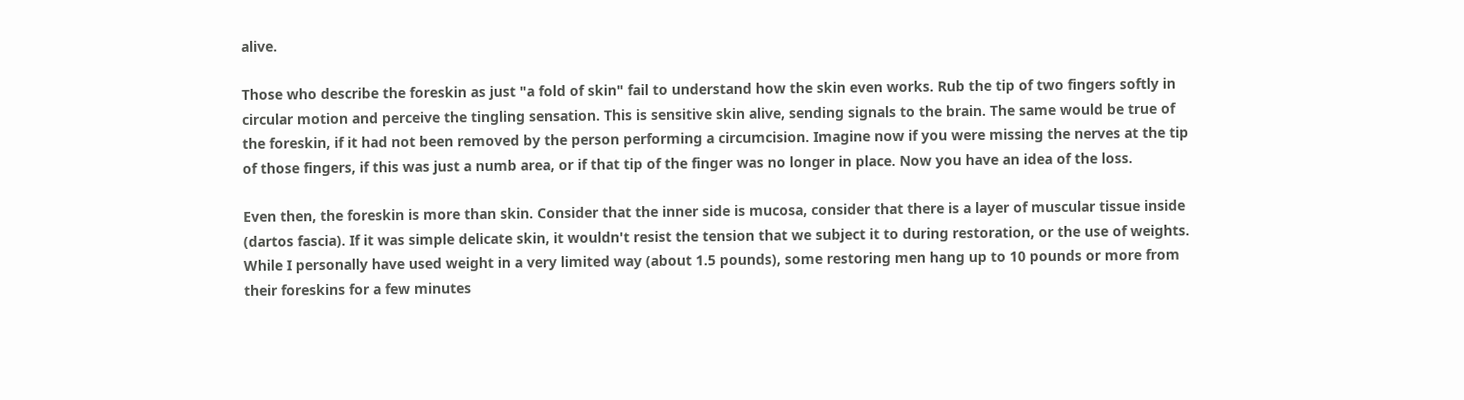alive.

Those who describe the foreskin as just "a fold of skin" fail to understand how the skin even works. Rub the tip of two fingers softly in circular motion and perceive the tingling sensation. This is sensitive skin alive, sending signals to the brain. The same would be true of the foreskin, if it had not been removed by the person performing a circumcision. Imagine now if you were missing the nerves at the tip of those fingers, if this was just a numb area, or if that tip of the finger was no longer in place. Now you have an idea of the loss.

Even then, the foreskin is more than skin. Consider that the inner side is mucosa, consider that there is a layer of muscular tissue inside (dartos fascia). If it was simple delicate skin, it wouldn't resist the tension that we subject it to during restoration, or the use of weights. While I personally have used weight in a very limited way (about 1.5 pounds), some restoring men hang up to 10 pounds or more from their foreskins for a few minutes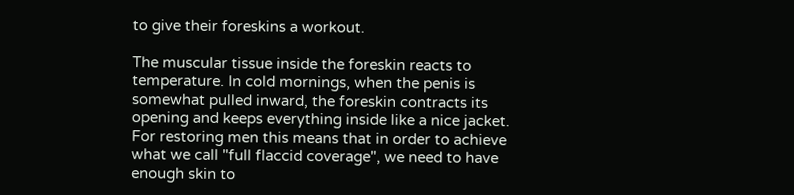to give their foreskins a workout.

The muscular tissue inside the foreskin reacts to temperature. In cold mornings, when the penis is somewhat pulled inward, the foreskin contracts its opening and keeps everything inside like a nice jacket. For restoring men this means that in order to achieve what we call "full flaccid coverage", we need to have enough skin to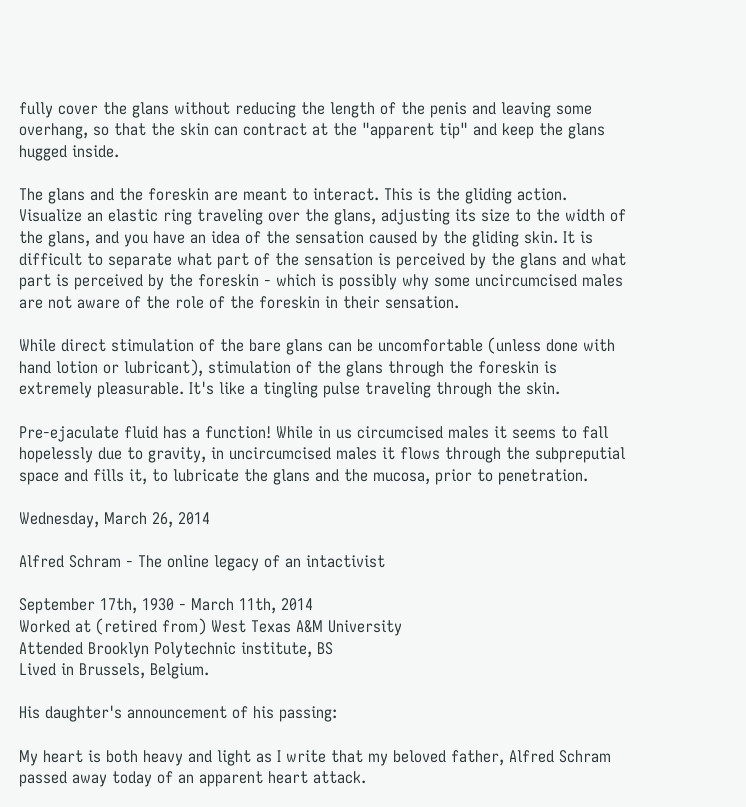fully cover the glans without reducing the length of the penis and leaving some overhang, so that the skin can contract at the "apparent tip" and keep the glans hugged inside.

The glans and the foreskin are meant to interact. This is the gliding action. Visualize an elastic ring traveling over the glans, adjusting its size to the width of the glans, and you have an idea of the sensation caused by the gliding skin. It is difficult to separate what part of the sensation is perceived by the glans and what part is perceived by the foreskin - which is possibly why some uncircumcised males are not aware of the role of the foreskin in their sensation.

While direct stimulation of the bare glans can be uncomfortable (unless done with hand lotion or lubricant), stimulation of the glans through the foreskin is extremely pleasurable. It's like a tingling pulse traveling through the skin.

Pre-ejaculate fluid has a function! While in us circumcised males it seems to fall hopelessly due to gravity, in uncircumcised males it flows through the subpreputial space and fills it, to lubricate the glans and the mucosa, prior to penetration.

Wednesday, March 26, 2014

Alfred Schram - The online legacy of an intactivist

September 17th, 1930 - March 11th, 2014
Worked at (retired from) West Texas A&M University
Attended Brooklyn Polytechnic institute, BS
Lived in Brussels, Belgium.

His daughter's announcement of his passing:

My heart is both heavy and light as I write that my beloved father, Alfred Schram passed away today of an apparent heart attack.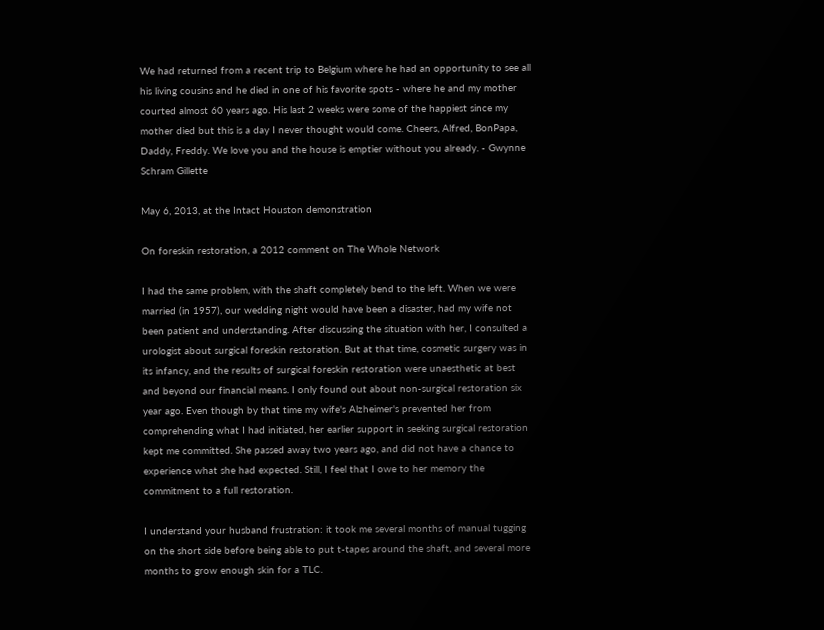We had returned from a recent trip to Belgium where he had an opportunity to see all his living cousins and he died in one of his favorite spots - where he and my mother courted almost 60 years ago. His last 2 weeks were some of the happiest since my mother died but this is a day I never thought would come. Cheers, Alfred, BonPapa, Daddy, Freddy. We love you and the house is emptier without you already. - Gwynne Schram Gillette

May 6, 2013, at the Intact Houston demonstration

On foreskin restoration, a 2012 comment on The Whole Network

I had the same problem, with the shaft completely bend to the left. When we were married (in 1957), our wedding night would have been a disaster, had my wife not been patient and understanding. After discussing the situation with her, I consulted a urologist about surgical foreskin restoration. But at that time, cosmetic surgery was in its infancy, and the results of surgical foreskin restoration were unaesthetic at best and beyond our financial means. I only found out about non-surgical restoration six year ago. Even though by that time my wife's Alzheimer's prevented her from comprehending what I had initiated, her earlier support in seeking surgical restoration kept me committed. She passed away two years ago, and did not have a chance to experience what she had expected. Still, I feel that I owe to her memory the commitment to a full restoration.

I understand your husband frustration: it took me several months of manual tugging on the short side before being able to put t-tapes around the shaft, and several more months to grow enough skin for a TLC.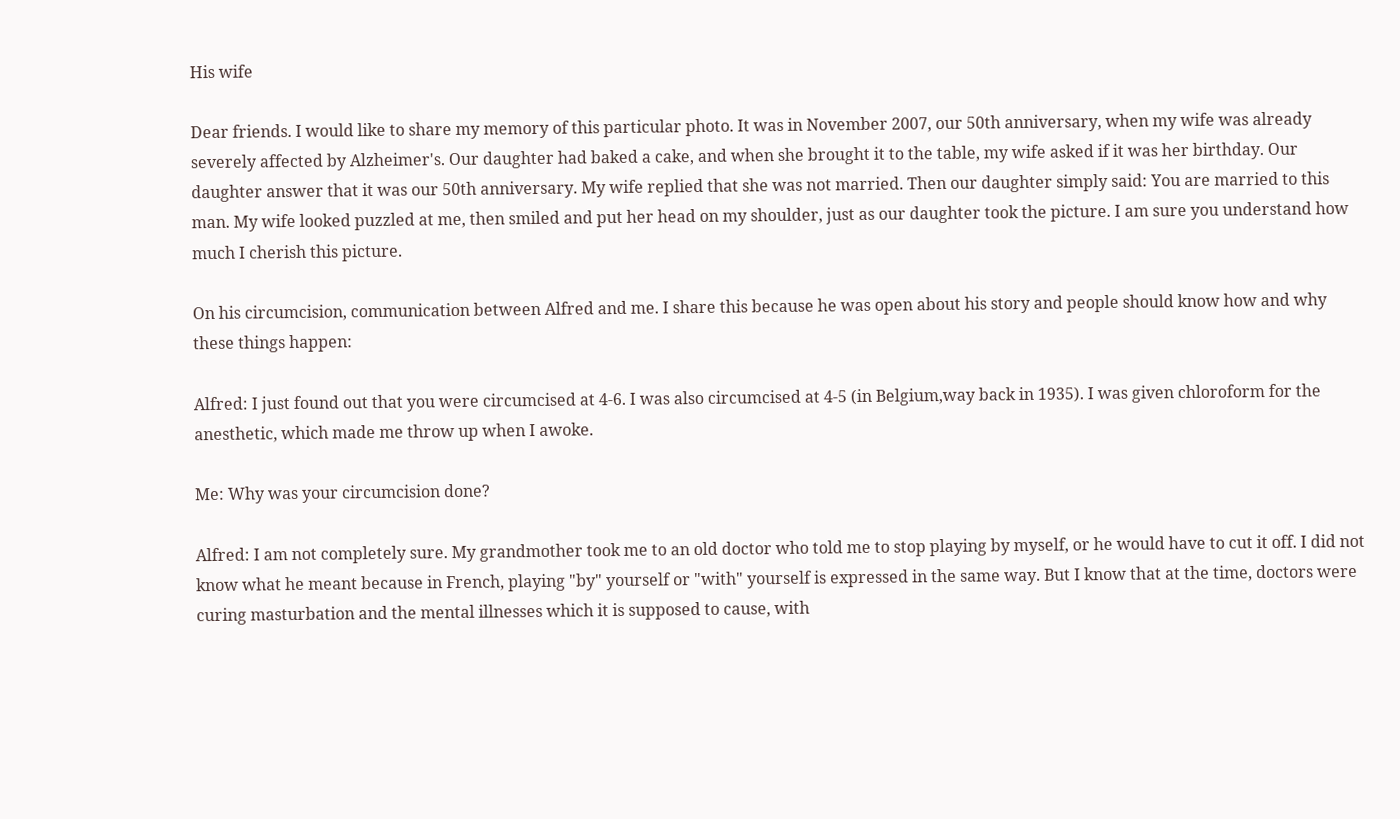His wife

Dear friends. I would like to share my memory of this particular photo. It was in November 2007, our 50th anniversary, when my wife was already severely affected by Alzheimer's. Our daughter had baked a cake, and when she brought it to the table, my wife asked if it was her birthday. Our daughter answer that it was our 50th anniversary. My wife replied that she was not married. Then our daughter simply said: You are married to this man. My wife looked puzzled at me, then smiled and put her head on my shoulder, just as our daughter took the picture. I am sure you understand how much I cherish this picture.

On his circumcision, communication between Alfred and me. I share this because he was open about his story and people should know how and why these things happen:

Alfred: I just found out that you were circumcised at 4-6. I was also circumcised at 4-5 (in Belgium,way back in 1935). I was given chloroform for the anesthetic, which made me throw up when I awoke.

Me: Why was your circumcision done?

Alfred: I am not completely sure. My grandmother took me to an old doctor who told me to stop playing by myself, or he would have to cut it off. I did not know what he meant because in French, playing "by" yourself or "with" yourself is expressed in the same way. But I know that at the time, doctors were curing masturbation and the mental illnesses which it is supposed to cause, with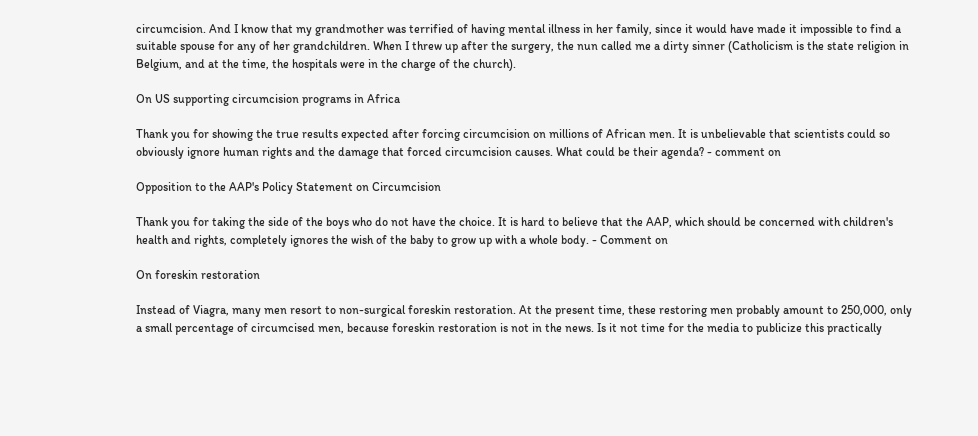circumcision. And I know that my grandmother was terrified of having mental illness in her family, since it would have made it impossible to find a suitable spouse for any of her grandchildren. When I threw up after the surgery, the nun called me a dirty sinner (Catholicism is the state religion in Belgium, and at the time, the hospitals were in the charge of the church).

On US supporting circumcision programs in Africa

Thank you for showing the true results expected after forcing circumcision on millions of African men. It is unbelievable that scientists could so obviously ignore human rights and the damage that forced circumcision causes. What could be their agenda? - comment on

Opposition to the AAP's Policy Statement on Circumcision

Thank you for taking the side of the boys who do not have the choice. It is hard to believe that the AAP, which should be concerned with children's health and rights, completely ignores the wish of the baby to grow up with a whole body. - Comment on

On foreskin restoration

Instead of Viagra, many men resort to non-surgical foreskin restoration. At the present time, these restoring men probably amount to 250,000, only a small percentage of circumcised men, because foreskin restoration is not in the news. Is it not time for the media to publicize this practically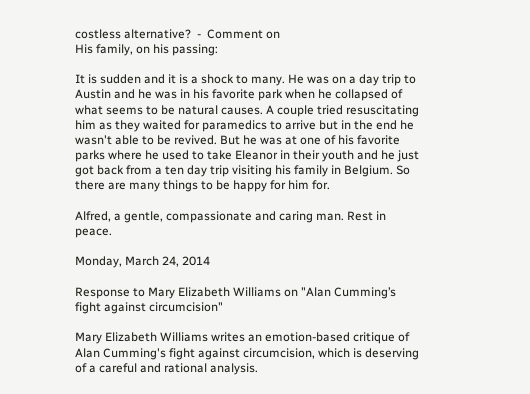costless alternative?  -  Comment on
His family, on his passing:

It is sudden and it is a shock to many. He was on a day trip to Austin and he was in his favorite park when he collapsed of what seems to be natural causes. A couple tried resuscitating him as they waited for paramedics to arrive but in the end he wasn't able to be revived. But he was at one of his favorite parks where he used to take Eleanor in their youth and he just got back from a ten day trip visiting his family in Belgium. So there are many things to be happy for him for.

Alfred, a gentle, compassionate and caring man. Rest in peace.

Monday, March 24, 2014

Response to Mary Elizabeth Williams on "Alan Cumming’s fight against circumcision"

Mary Elizabeth Williams writes an emotion-based critique of Alan Cumming's fight against circumcision, which is deserving of a careful and rational analysis.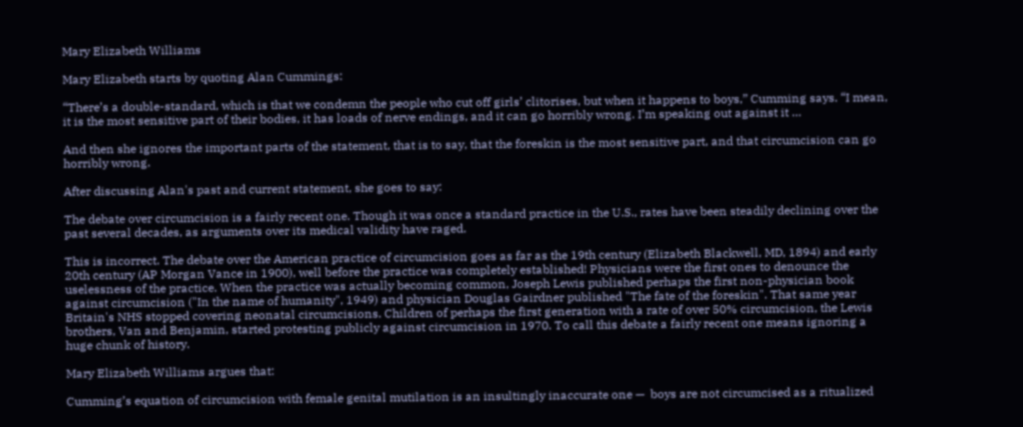Mary Elizabeth Williams

Mary Elizabeth starts by quoting Alan Cummings:

“There’s a double-standard, which is that we condemn the people who cut off girls’ clitorises, but when it happens to boys,” Cumming says. “I mean, it is the most sensitive part of their bodies, it has loads of nerve endings, and it can go horribly wrong. I’m speaking out against it …

And then she ignores the important parts of the statement, that is to say, that the foreskin is the most sensitive part, and that circumcision can go horribly wrong.

After discussing Alan's past and current statement, she goes to say:

The debate over circumcision is a fairly recent one. Though it was once a standard practice in the U.S., rates have been steadily declining over the past several decades, as arguments over its medical validity have raged.

This is incorrect. The debate over the American practice of circumcision goes as far as the 19th century (Elizabeth Blackwell, MD, 1894) and early 20th century (AP Morgan Vance in 1900), well before the practice was completely established! Physicians were the first ones to denounce the uselessness of the practice. When the practice was actually becoming common, Joseph Lewis published perhaps the first non-physician book against circumcision ("In the name of humanity", 1949) and physician Douglas Gairdner published "The fate of the foreskin". That same year Britain's NHS stopped covering neonatal circumcisions. Children of perhaps the first generation with a rate of over 50% circumcision, the Lewis brothers, Van and Benjamin, started protesting publicly against circumcision in 1970. To call this debate a fairly recent one means ignoring a huge chunk of history.

Mary Elizabeth Williams argues that:

Cumming’s equation of circumcision with female genital mutilation is an insultingly inaccurate one —  boys are not circumcised as a ritualized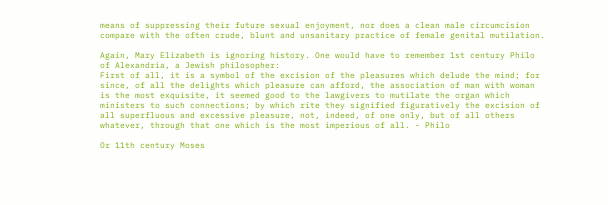means of suppressing their future sexual enjoyment, nor does a clean male circumcision compare with the often crude, blunt and unsanitary practice of female genital mutilation.

Again, Mary Elizabeth is ignoring history. One would have to remember 1st century Philo of Alexandria, a Jewish philosopher:
First of all, it is a symbol of the excision of the pleasures which delude the mind; for since, of all the delights which pleasure can afford, the association of man with woman is the most exquisite, it seemed good to the lawgivers to mutilate the organ which ministers to such connections; by which rite they signified figuratively the excision of all superfluous and excessive pleasure, not, indeed, of one only, but of all others whatever, through that one which is the most imperious of all. - Philo

Or 11th century Moses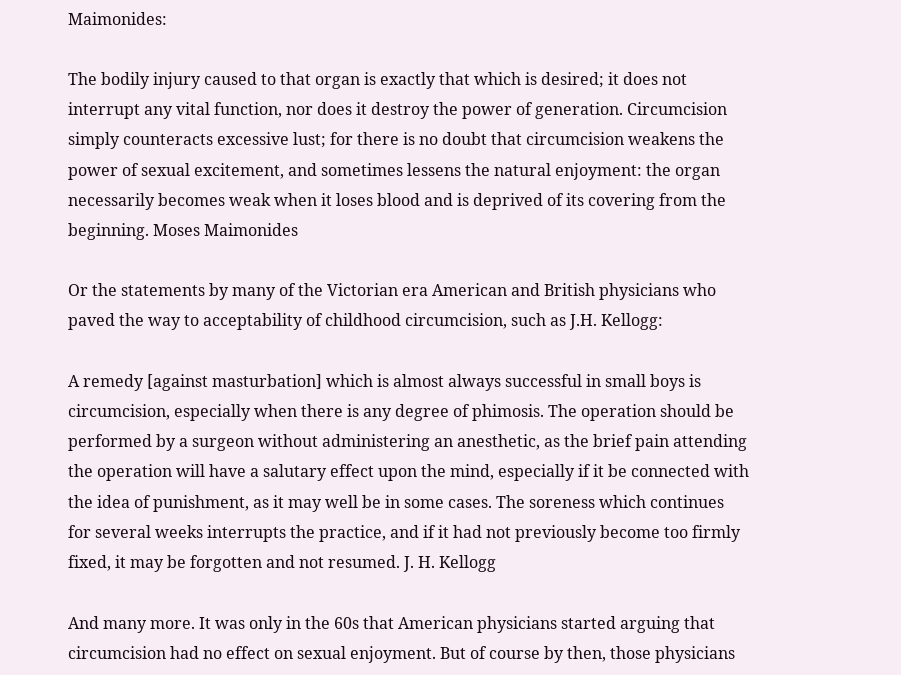Maimonides:

The bodily injury caused to that organ is exactly that which is desired; it does not interrupt any vital function, nor does it destroy the power of generation. Circumcision simply counteracts excessive lust; for there is no doubt that circumcision weakens the power of sexual excitement, and sometimes lessens the natural enjoyment: the organ necessarily becomes weak when it loses blood and is deprived of its covering from the beginning. Moses Maimonides

Or the statements by many of the Victorian era American and British physicians who paved the way to acceptability of childhood circumcision, such as J.H. Kellogg:

A remedy [against masturbation] which is almost always successful in small boys is circumcision, especially when there is any degree of phimosis. The operation should be performed by a surgeon without administering an anesthetic, as the brief pain attending the operation will have a salutary effect upon the mind, especially if it be connected with the idea of punishment, as it may well be in some cases. The soreness which continues for several weeks interrupts the practice, and if it had not previously become too firmly fixed, it may be forgotten and not resumed. J. H. Kellogg

And many more. It was only in the 60s that American physicians started arguing that circumcision had no effect on sexual enjoyment. But of course by then, those physicians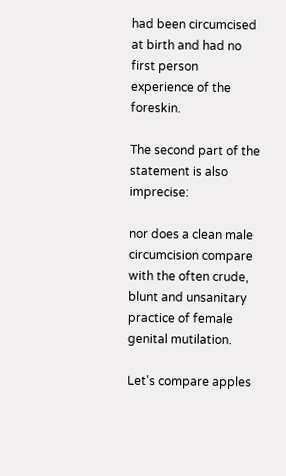had been circumcised at birth and had no first person experience of the foreskin.

The second part of the statement is also imprecise:

nor does a clean male circumcision compare with the often crude, blunt and unsanitary practice of female genital mutilation.

Let's compare apples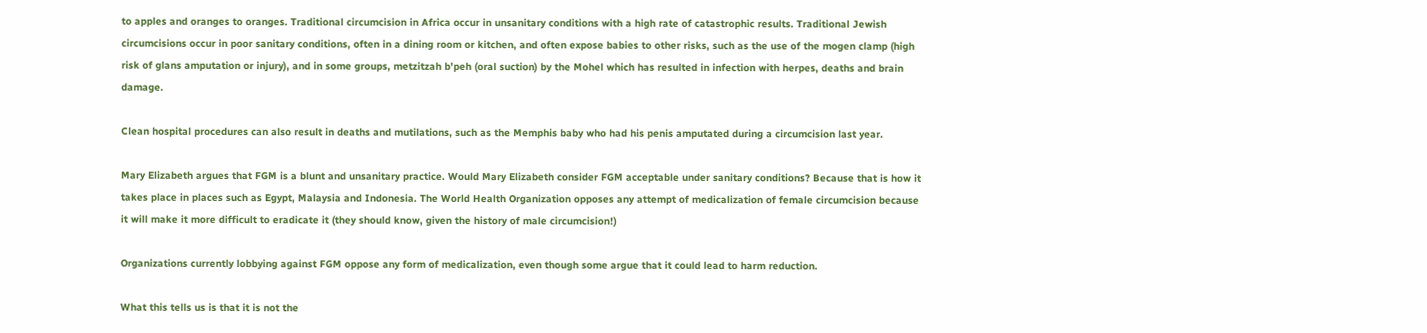to apples and oranges to oranges. Traditional circumcision in Africa occur in unsanitary conditions with a high rate of catastrophic results. Traditional Jewish circumcisions occur in poor sanitary conditions, often in a dining room or kitchen, and often expose babies to other risks, such as the use of the mogen clamp (high risk of glans amputation or injury), and in some groups, metzitzah b'peh (oral suction) by the Mohel which has resulted in infection with herpes, deaths and brain damage.

Clean hospital procedures can also result in deaths and mutilations, such as the Memphis baby who had his penis amputated during a circumcision last year.

Mary Elizabeth argues that FGM is a blunt and unsanitary practice. Would Mary Elizabeth consider FGM acceptable under sanitary conditions? Because that is how it takes place in places such as Egypt, Malaysia and Indonesia. The World Health Organization opposes any attempt of medicalization of female circumcision because it will make it more difficult to eradicate it (they should know, given the history of male circumcision!)

Organizations currently lobbying against FGM oppose any form of medicalization, even though some argue that it could lead to harm reduction.

What this tells us is that it is not the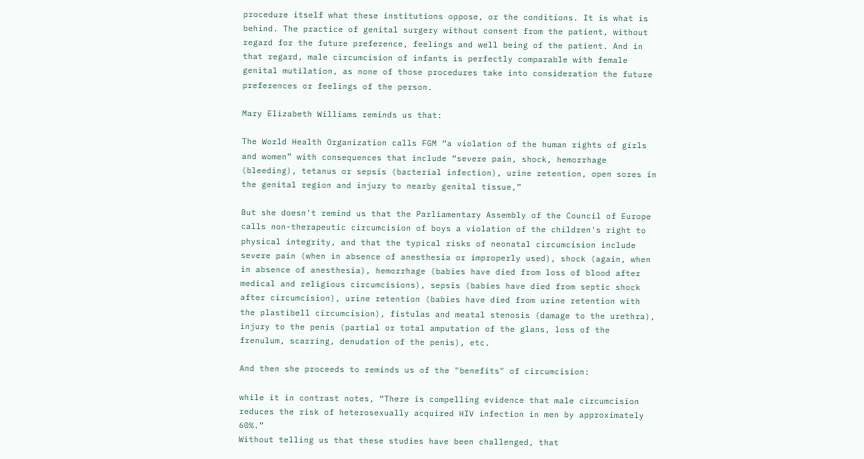procedure itself what these institutions oppose, or the conditions. It is what is behind. The practice of genital surgery without consent from the patient, without regard for the future preference, feelings and well being of the patient. And in that regard, male circumcision of infants is perfectly comparable with female genital mutilation, as none of those procedures take into consideration the future preferences or feelings of the person.

Mary Elizabeth Williams reminds us that:

The World Health Organization calls FGM “a violation of the human rights of girls and women” with consequences that include “severe pain, shock, hemorrhage (bleeding), tetanus or sepsis (bacterial infection), urine retention, open sores in the genital region and injury to nearby genital tissue,”

But she doesn't remind us that the Parliamentary Assembly of the Council of Europe calls non-therapeutic circumcision of boys a violation of the children's right to physical integrity, and that the typical risks of neonatal circumcision include severe pain (when in absence of anesthesia or improperly used), shock (again, when in absence of anesthesia), hemorrhage (babies have died from loss of blood after medical and religious circumcisions), sepsis (babies have died from septic shock after circumcision), urine retention (babies have died from urine retention with the plastibell circumcision), fistulas and meatal stenosis (damage to the urethra), injury to the penis (partial or total amputation of the glans, loss of the frenulum, scarring, denudation of the penis), etc.

And then she proceeds to reminds us of the "benefits" of circumcision:

while it in contrast notes, “There is compelling evidence that male circumcision reduces the risk of heterosexually acquired HIV infection in men by approximately 60%.”
Without telling us that these studies have been challenged, that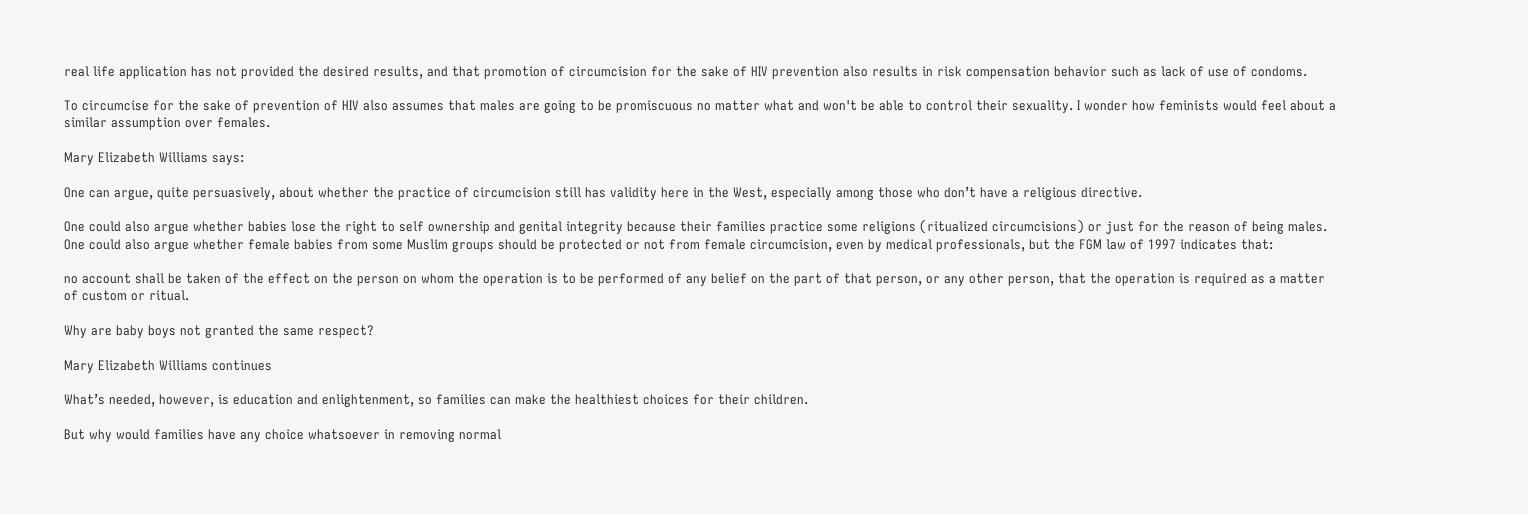real life application has not provided the desired results, and that promotion of circumcision for the sake of HIV prevention also results in risk compensation behavior such as lack of use of condoms.

To circumcise for the sake of prevention of HIV also assumes that males are going to be promiscuous no matter what and won't be able to control their sexuality. I wonder how feminists would feel about a similar assumption over females.

Mary Elizabeth Williams says:

One can argue, quite persuasively, about whether the practice of circumcision still has validity here in the West, especially among those who don’t have a religious directive.

One could also argue whether babies lose the right to self ownership and genital integrity because their families practice some religions (ritualized circumcisions) or just for the reason of being males. One could also argue whether female babies from some Muslim groups should be protected or not from female circumcision, even by medical professionals, but the FGM law of 1997 indicates that:

no account shall be taken of the effect on the person on whom the operation is to be performed of any belief on the part of that person, or any other person, that the operation is required as a matter of custom or ritual.

Why are baby boys not granted the same respect?

Mary Elizabeth Williams continues

What’s needed, however, is education and enlightenment, so families can make the healthiest choices for their children.

But why would families have any choice whatsoever in removing normal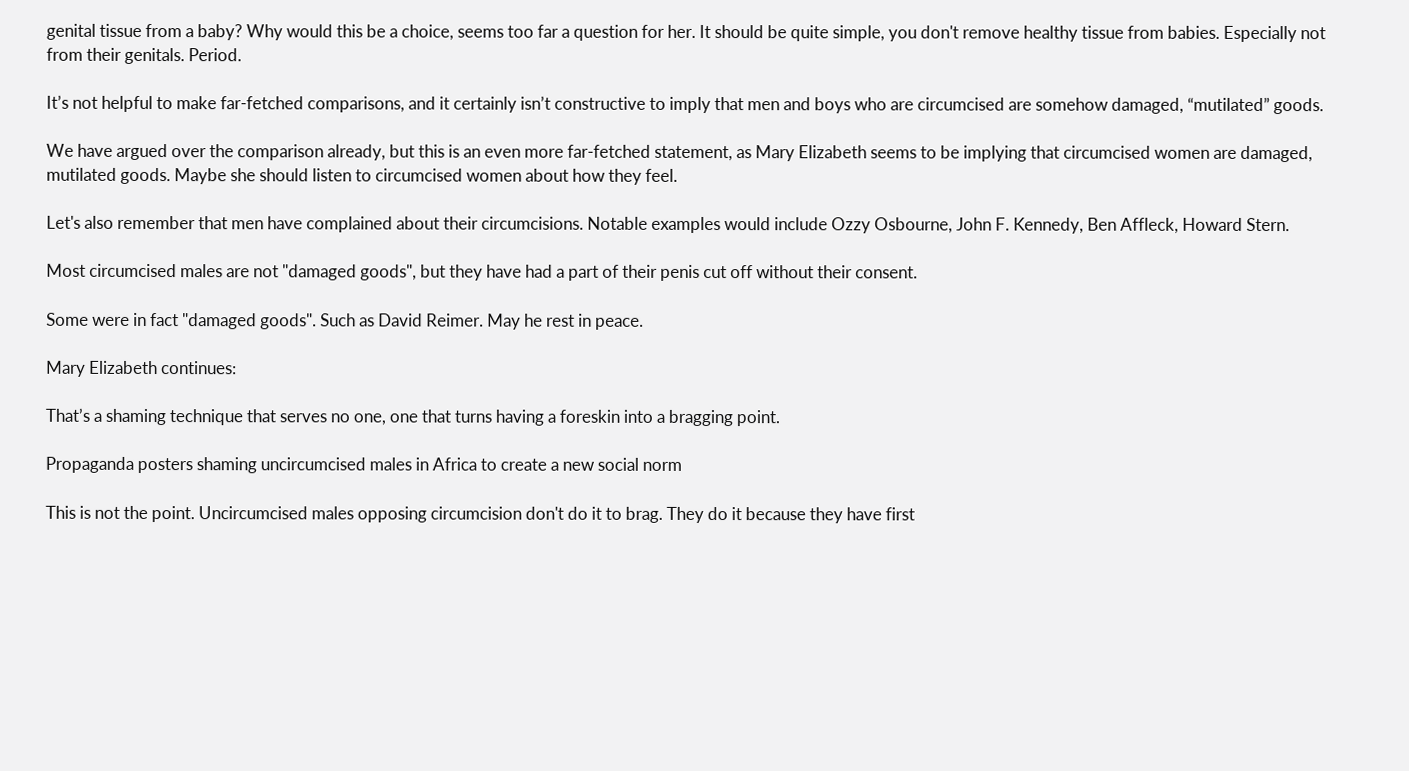genital tissue from a baby? Why would this be a choice, seems too far a question for her. It should be quite simple, you don't remove healthy tissue from babies. Especially not from their genitals. Period.

It’s not helpful to make far-fetched comparisons, and it certainly isn’t constructive to imply that men and boys who are circumcised are somehow damaged, “mutilated” goods.

We have argued over the comparison already, but this is an even more far-fetched statement, as Mary Elizabeth seems to be implying that circumcised women are damaged, mutilated goods. Maybe she should listen to circumcised women about how they feel.

Let's also remember that men have complained about their circumcisions. Notable examples would include Ozzy Osbourne, John F. Kennedy, Ben Affleck, Howard Stern.

Most circumcised males are not "damaged goods", but they have had a part of their penis cut off without their consent.

Some were in fact "damaged goods". Such as David Reimer. May he rest in peace.

Mary Elizabeth continues:

That’s a shaming technique that serves no one, one that turns having a foreskin into a bragging point.

Propaganda posters shaming uncircumcised males in Africa to create a new social norm

This is not the point. Uncircumcised males opposing circumcision don't do it to brag. They do it because they have first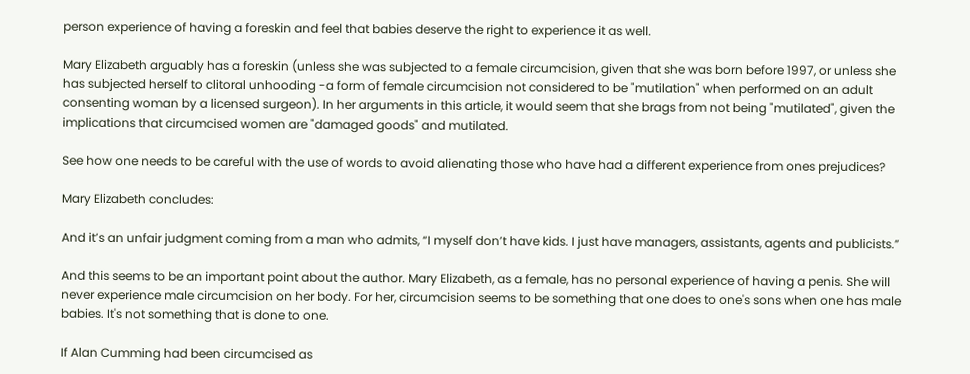person experience of having a foreskin and feel that babies deserve the right to experience it as well.

Mary Elizabeth arguably has a foreskin (unless she was subjected to a female circumcision, given that she was born before 1997, or unless she has subjected herself to clitoral unhooding -a form of female circumcision not considered to be "mutilation" when performed on an adult consenting woman by a licensed surgeon). In her arguments in this article, it would seem that she brags from not being "mutilated", given the implications that circumcised women are "damaged goods" and mutilated.

See how one needs to be careful with the use of words to avoid alienating those who have had a different experience from ones prejudices?

Mary Elizabeth concludes:

And it’s an unfair judgment coming from a man who admits, “I myself don’t have kids. I just have managers, assistants, agents and publicists.”

And this seems to be an important point about the author. Mary Elizabeth, as a female, has no personal experience of having a penis. She will never experience male circumcision on her body. For her, circumcision seems to be something that one does to one's sons when one has male babies. It's not something that is done to one.

If Alan Cumming had been circumcised as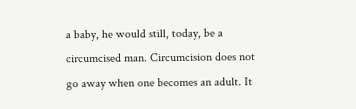a baby, he would still, today, be a circumcised man. Circumcision does not go away when one becomes an adult. It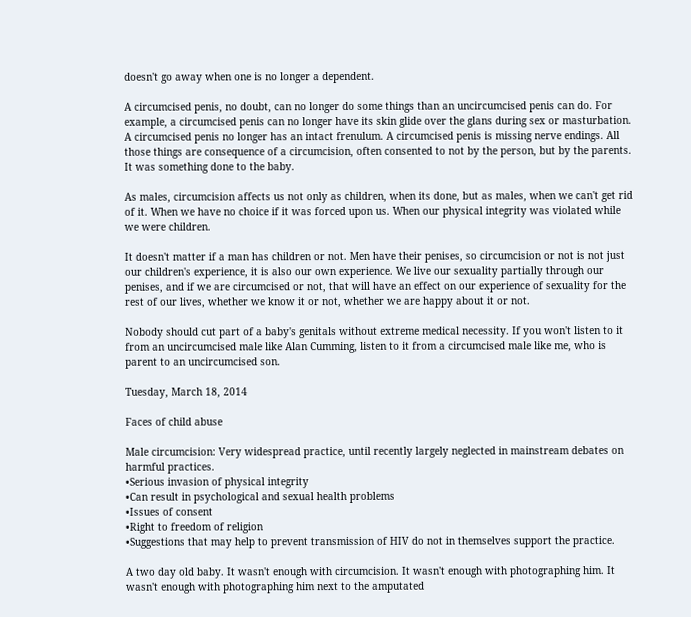doesn't go away when one is no longer a dependent.

A circumcised penis, no doubt, can no longer do some things than an uncircumcised penis can do. For example, a circumcised penis can no longer have its skin glide over the glans during sex or masturbation. A circumcised penis no longer has an intact frenulum. A circumcised penis is missing nerve endings. All those things are consequence of a circumcision, often consented to not by the person, but by the parents. It was something done to the baby.

As males, circumcision affects us not only as children, when its done, but as males, when we can't get rid of it. When we have no choice if it was forced upon us. When our physical integrity was violated while we were children.

It doesn't matter if a man has children or not. Men have their penises, so circumcision or not is not just our children's experience, it is also our own experience. We live our sexuality partially through our penises, and if we are circumcised or not, that will have an effect on our experience of sexuality for the rest of our lives, whether we know it or not, whether we are happy about it or not.

Nobody should cut part of a baby's genitals without extreme medical necessity. If you won't listen to it from an uncircumcised male like Alan Cumming, listen to it from a circumcised male like me, who is parent to an uncircumcised son.

Tuesday, March 18, 2014

Faces of child abuse

Male circumcision: Very widespread practice, until recently largely neglected in mainstream debates on harmful practices.
•Serious invasion of physical integrity
•Can result in psychological and sexual health problems
•Issues of consent
•Right to freedom of religion
•Suggestions that may help to prevent transmission of HIV do not in themselves support the practice.

A two day old baby. It wasn't enough with circumcision. It wasn't enough with photographing him. It wasn't enough with photographing him next to the amputated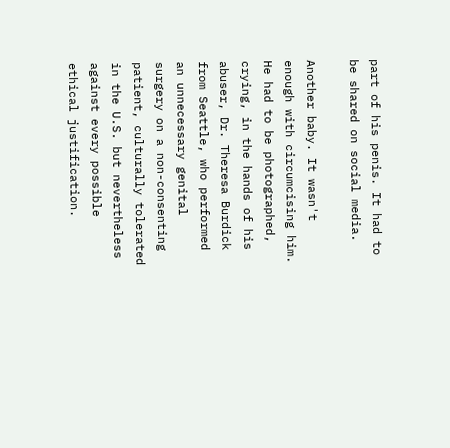part of his penis. It had to be shared on social media.

Another baby. It wasn't enough with circumcising him. He had to be photographed, crying, in the hands of his abuser, Dr. Theresa Burdick from Seattle, who performed an unnecessary genital surgery on a non-consenting patient, culturally tolerated in the U.S. but nevertheless against every possible ethical justification.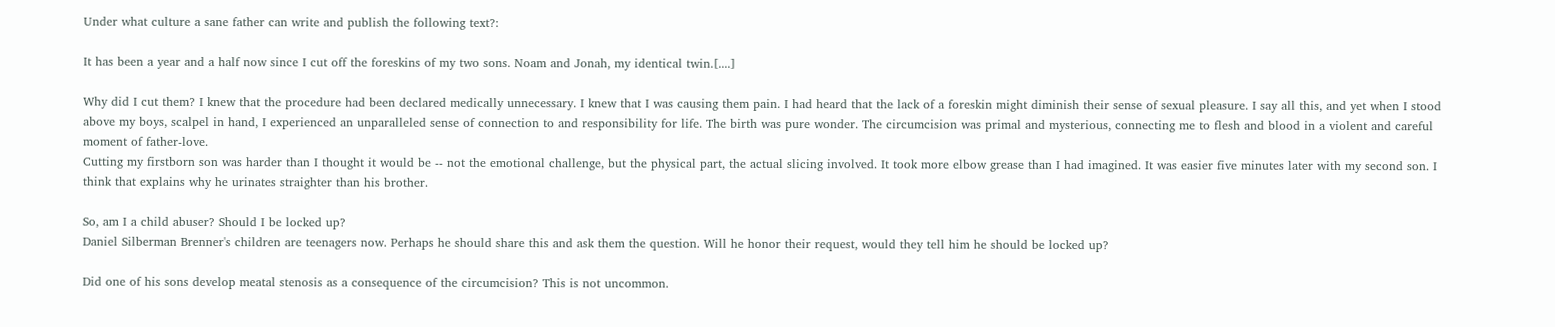Under what culture a sane father can write and publish the following text?:

It has been a year and a half now since I cut off the foreskins of my two sons. Noam and Jonah, my identical twin.[....]

Why did I cut them? I knew that the procedure had been declared medically unnecessary. I knew that I was causing them pain. I had heard that the lack of a foreskin might diminish their sense of sexual pleasure. I say all this, and yet when I stood above my boys, scalpel in hand, I experienced an unparalleled sense of connection to and responsibility for life. The birth was pure wonder. The circumcision was primal and mysterious, connecting me to flesh and blood in a violent and careful moment of father-love.
Cutting my firstborn son was harder than I thought it would be -- not the emotional challenge, but the physical part, the actual slicing involved. It took more elbow grease than I had imagined. It was easier five minutes later with my second son. I think that explains why he urinates straighter than his brother.

So, am I a child abuser? Should I be locked up?
Daniel Silberman Brenner's children are teenagers now. Perhaps he should share this and ask them the question. Will he honor their request, would they tell him he should be locked up?

Did one of his sons develop meatal stenosis as a consequence of the circumcision? This is not uncommon.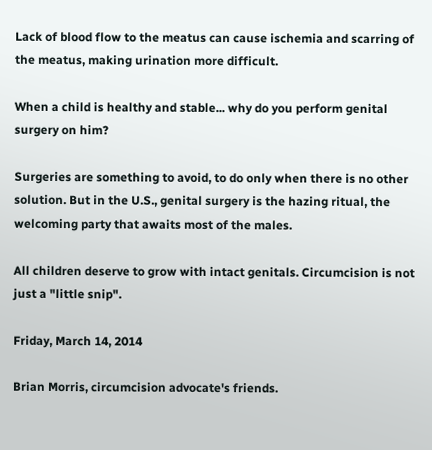Lack of blood flow to the meatus can cause ischemia and scarring of the meatus, making urination more difficult.

When a child is healthy and stable... why do you perform genital surgery on him?

Surgeries are something to avoid, to do only when there is no other solution. But in the U.S., genital surgery is the hazing ritual, the welcoming party that awaits most of the males.

All children deserve to grow with intact genitals. Circumcision is not just a "little snip".

Friday, March 14, 2014

Brian Morris, circumcision advocate's friends.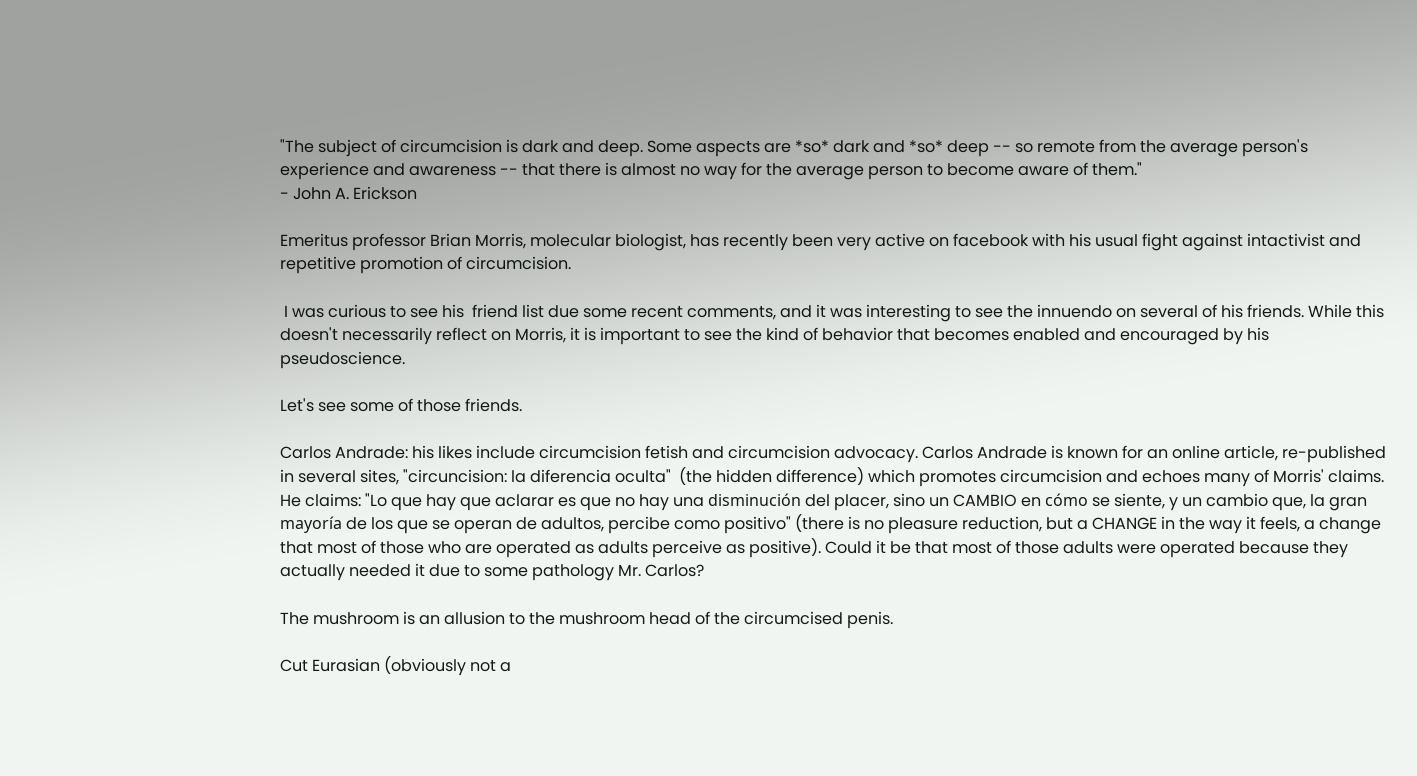"The subject of circumcision is dark and deep. Some aspects are *so* dark and *so* deep -- so remote from the average person's experience and awareness -- that there is almost no way for the average person to become aware of them."
- John A. Erickson

Emeritus professor Brian Morris, molecular biologist, has recently been very active on facebook with his usual fight against intactivist and repetitive promotion of circumcision.

 I was curious to see his  friend list due some recent comments, and it was interesting to see the innuendo on several of his friends. While this doesn't necessarily reflect on Morris, it is important to see the kind of behavior that becomes enabled and encouraged by his pseudoscience.

Let's see some of those friends.

Carlos Andrade: his likes include circumcision fetish and circumcision advocacy. Carlos Andrade is known for an online article, re-published in several sites, "circuncision: la diferencia oculta"  (the hidden difference) which promotes circumcision and echoes many of Morris' claims. He claims: "Lo que hay que aclarar es que no hay una disminución del placer, sino un CAMBIO en cómo se siente, y un cambio que, la gran mayoría de los que se operan de adultos, percibe como positivo" (there is no pleasure reduction, but a CHANGE in the way it feels, a change that most of those who are operated as adults perceive as positive). Could it be that most of those adults were operated because they actually needed it due to some pathology Mr. Carlos?

The mushroom is an allusion to the mushroom head of the circumcised penis.

Cut Eurasian (obviously not a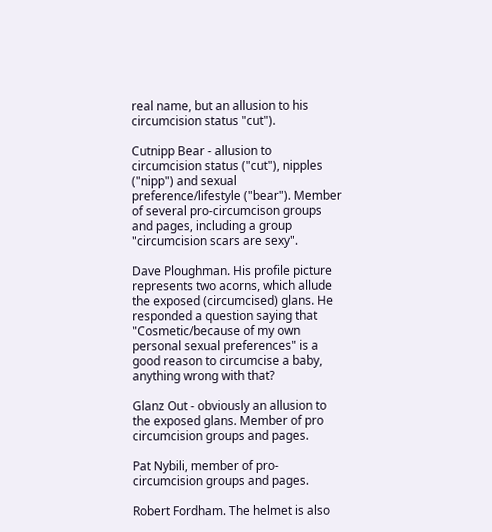real name, but an allusion to his circumcision status "cut").

Cutnipp Bear - allusion to circumcision status ("cut"), nipples ("nipp") and sexual preference/lifestyle ("bear"). Member of several pro-circumcison groups and pages, including a group "circumcision scars are sexy".

Dave Ploughman. His profile picture represents two acorns, which allude the exposed (circumcised) glans. He responded a question saying that "Cosmetic/because of my own personal sexual preferences" is a good reason to circumcise a baby, anything wrong with that?

Glanz Out - obviously an allusion to the exposed glans. Member of pro circumcision groups and pages.

Pat Nybili, member of pro-circumcision groups and pages.

Robert Fordham. The helmet is also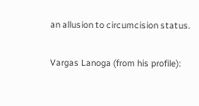an allusion to circumcision status.

Vargas Lanoga (from his profile):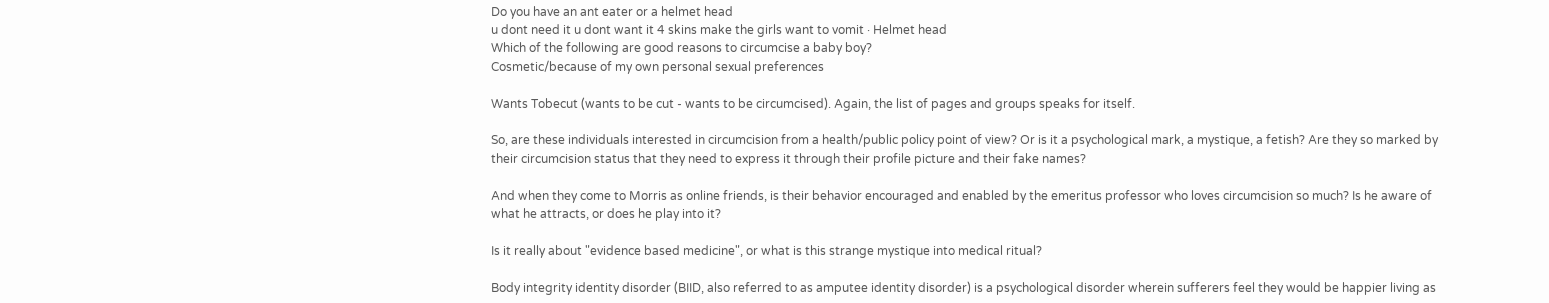Do you have an ant eater or a helmet head
u dont need it u dont want it 4 skins make the girls want to vomit · Helmet head
Which of the following are good reasons to circumcise a baby boy?
Cosmetic/because of my own personal sexual preferences

Wants Tobecut (wants to be cut - wants to be circumcised). Again, the list of pages and groups speaks for itself.

So, are these individuals interested in circumcision from a health/public policy point of view? Or is it a psychological mark, a mystique, a fetish? Are they so marked by their circumcision status that they need to express it through their profile picture and their fake names?

And when they come to Morris as online friends, is their behavior encouraged and enabled by the emeritus professor who loves circumcision so much? Is he aware of what he attracts, or does he play into it?

Is it really about "evidence based medicine", or what is this strange mystique into medical ritual?

Body integrity identity disorder (BIID, also referred to as amputee identity disorder) is a psychological disorder wherein sufferers feel they would be happier living as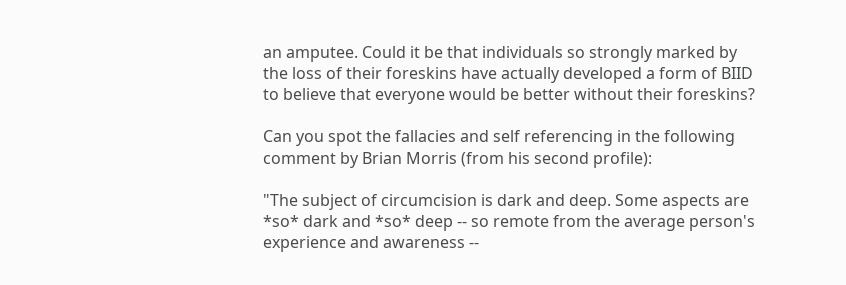an amputee. Could it be that individuals so strongly marked by the loss of their foreskins have actually developed a form of BIID to believe that everyone would be better without their foreskins?

Can you spot the fallacies and self referencing in the following comment by Brian Morris (from his second profile):

"The subject of circumcision is dark and deep. Some aspects are *so* dark and *so* deep -- so remote from the average person's experience and awareness --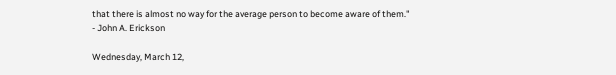that there is almost no way for the average person to become aware of them."
- John A. Erickson

Wednesday, March 12,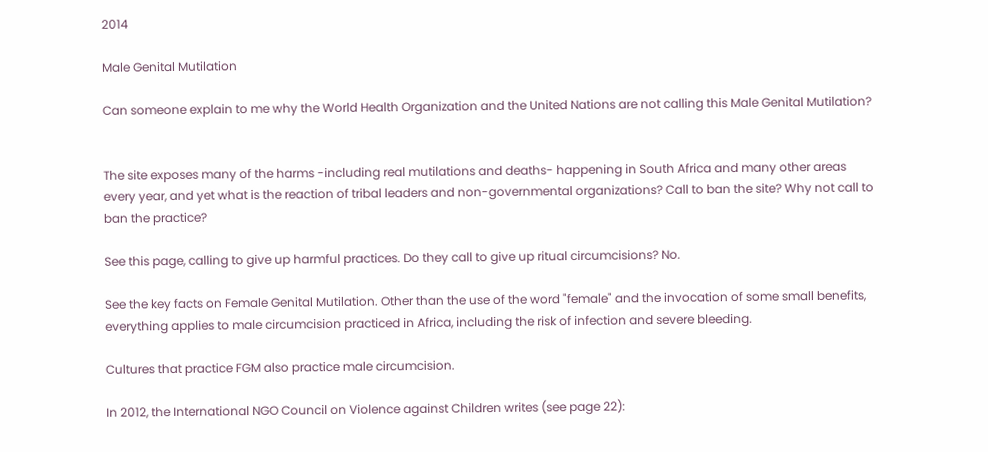2014

Male Genital Mutilation

Can someone explain to me why the World Health Organization and the United Nations are not calling this Male Genital Mutilation?


The site exposes many of the harms -including real mutilations and deaths- happening in South Africa and many other areas every year, and yet what is the reaction of tribal leaders and non-governmental organizations? Call to ban the site? Why not call to ban the practice?

See this page, calling to give up harmful practices. Do they call to give up ritual circumcisions? No.

See the key facts on Female Genital Mutilation. Other than the use of the word "female" and the invocation of some small benefits, everything applies to male circumcision practiced in Africa, including the risk of infection and severe bleeding.

Cultures that practice FGM also practice male circumcision.

In 2012, the International NGO Council on Violence against Children writes (see page 22):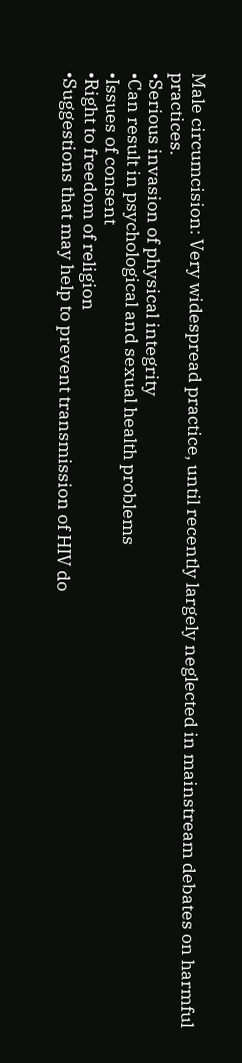Male circumcision: Very widespread practice, until recently largely neglected in mainstream debates on harmful practices.
•Serious invasion of physical integrity
•Can result in psychological and sexual health problems
•Issues of consent
•Right to freedom of religion
•Suggestions that may help to prevent transmission of HIV do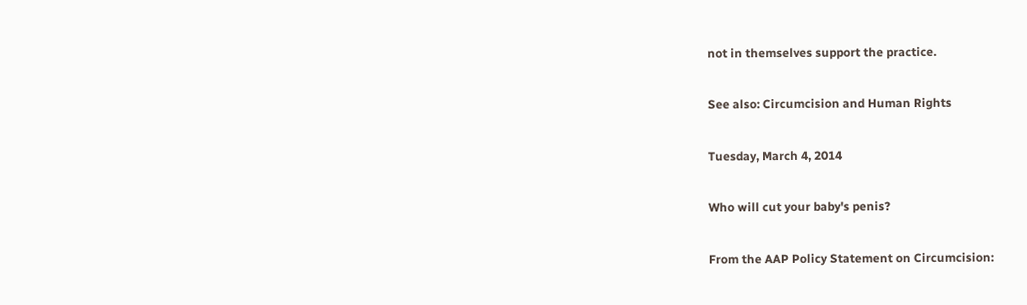not in themselves support the practice.

See also: Circumcision and Human Rights

Tuesday, March 4, 2014

Who will cut your baby's penis?

From the AAP Policy Statement on Circumcision: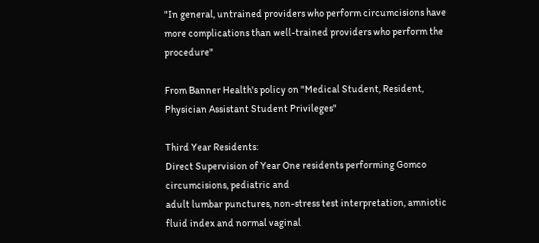"In general, untrained providers who perform circumcisions have
more complications than well-trained providers who perform the procedure"

From Banner Health's policy on "Medical Student, Resident, Physician Assistant Student Privileges"

Third Year Residents:
Direct Supervision of Year One residents performing Gomco circumcisions, pediatric and
adult lumbar punctures, non-stress test interpretation, amniotic fluid index and normal vaginal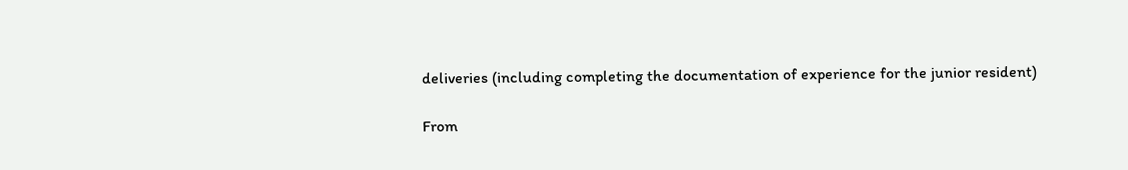deliveries (including completing the documentation of experience for the junior resident)

From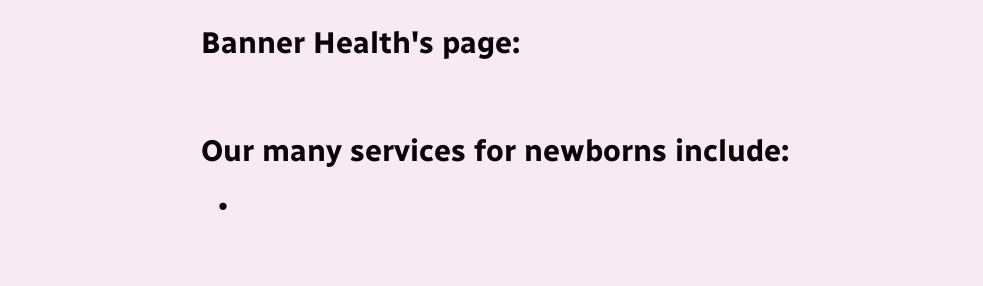Banner Health's page:

Our many services for newborns include:
  •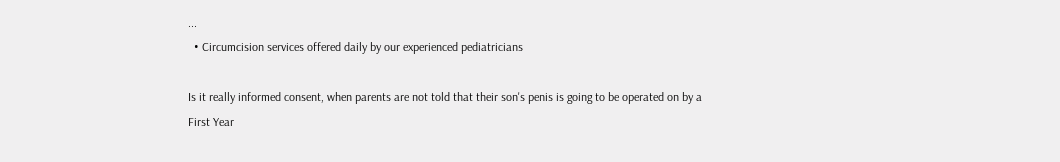...
  • Circumcision services offered daily by our experienced pediatricians

Is it really informed consent, when parents are not told that their son's penis is going to be operated on by a First Year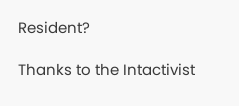Resident?

Thanks to the Intactivist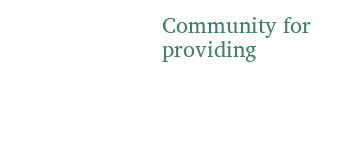Community for providing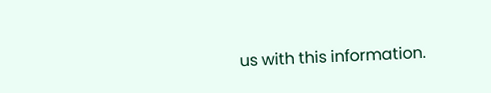us with this information.